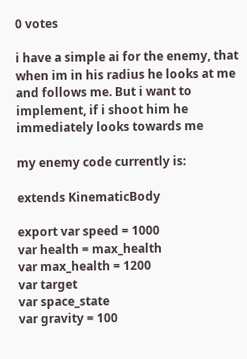0 votes

i have a simple ai for the enemy, that when im in his radius he looks at me and follows me. But i want to implement, if i shoot him he immediately looks towards me

my enemy code currently is:

extends KinematicBody

export var speed = 1000
var health = max_health
var max_health = 1200
var target
var space_state
var gravity = 100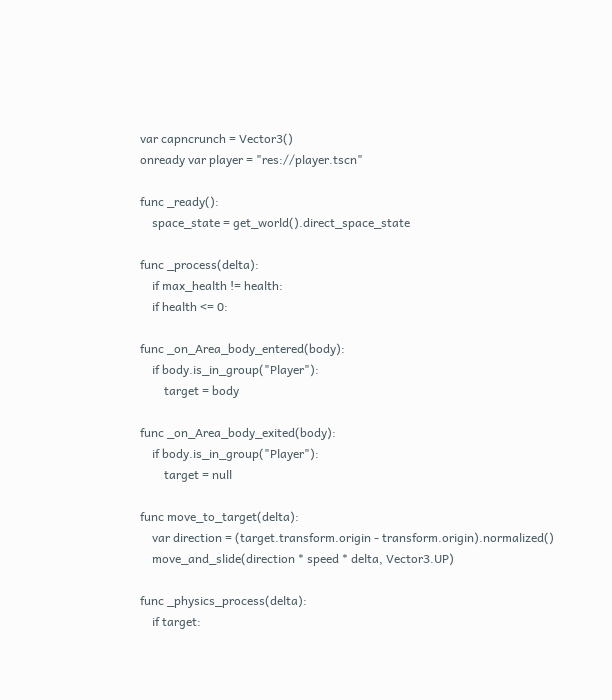var capncrunch = Vector3()
onready var player = "res://player.tscn"

func _ready():
    space_state = get_world().direct_space_state

func _process(delta):
    if max_health != health:
    if health <= 0:

func _on_Area_body_entered(body):
    if body.is_in_group("Player"):
        target = body

func _on_Area_body_exited(body):
    if body.is_in_group("Player"):
        target = null

func move_to_target(delta):
    var direction = (target.transform.origin - transform.origin).normalized()
    move_and_slide(direction * speed * delta, Vector3.UP)

func _physics_process(delta):
    if target: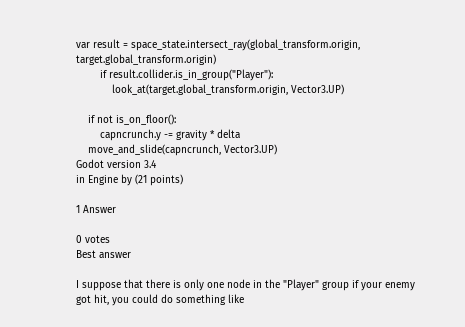var result = space_state.intersect_ray(global_transform.origin, target.global_transform.origin)
        if result.collider.is_in_group("Player"):
            look_at(target.global_transform.origin, Vector3.UP)

    if not is_on_floor():
        capncrunch.y -= gravity * delta
    move_and_slide(capncrunch, Vector3.UP)
Godot version 3.4
in Engine by (21 points)

1 Answer

0 votes
Best answer

I suppose that there is only one node in the "Player" group if your enemy got hit, you could do something like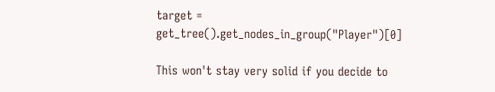target = get_tree().get_nodes_in_group("Player")[0]

This won't stay very solid if you decide to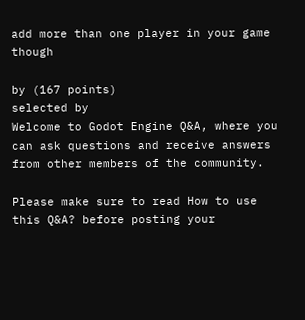add more than one player in your game though

by (167 points)
selected by
Welcome to Godot Engine Q&A, where you can ask questions and receive answers from other members of the community.

Please make sure to read How to use this Q&A? before posting your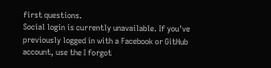first questions.
Social login is currently unavailable. If you've previously logged in with a Facebook or GitHub account, use the I forgot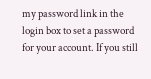my password link in the login box to set a password for your account. If you still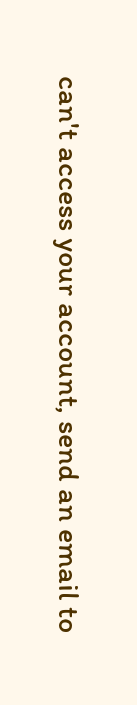can't access your account, send an email to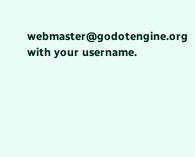webmaster@godotengine.org with your username.